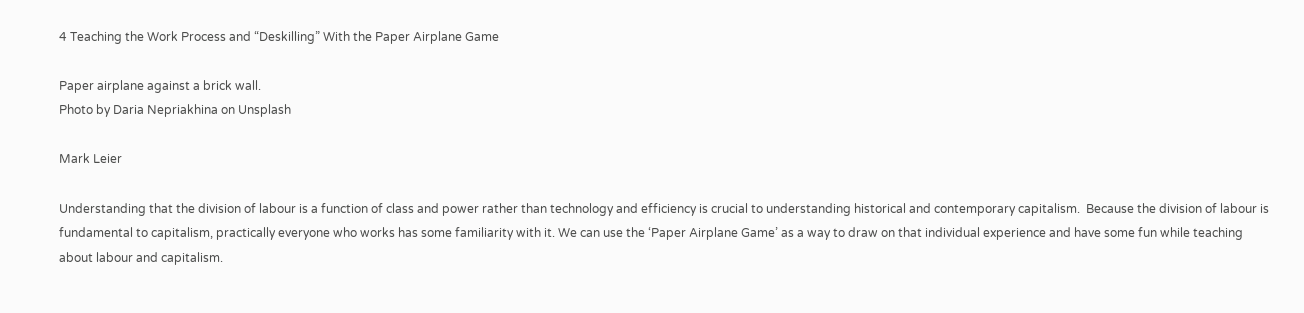4 Teaching the Work Process and “Deskilling” With the Paper Airplane Game

Paper airplane against a brick wall.
Photo by Daria Nepriakhina on Unsplash

Mark Leier

Understanding that the division of labour is a function of class and power rather than technology and efficiency is crucial to understanding historical and contemporary capitalism.  Because the division of labour is fundamental to capitalism, practically everyone who works has some familiarity with it. We can use the ‘Paper Airplane Game’ as a way to draw on that individual experience and have some fun while teaching about labour and capitalism.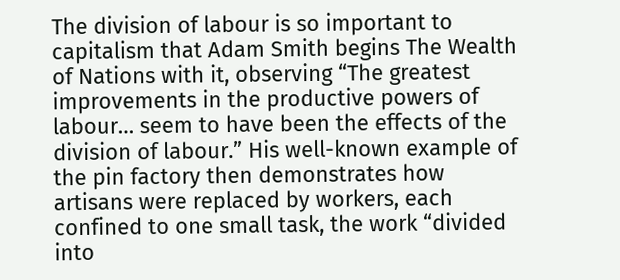The division of labour is so important to capitalism that Adam Smith begins The Wealth of Nations with it, observing “The greatest improvements in the productive powers of labour… seem to have been the effects of the division of labour.” His well-known example of the pin factory then demonstrates how artisans were replaced by workers, each confined to one small task, the work “divided into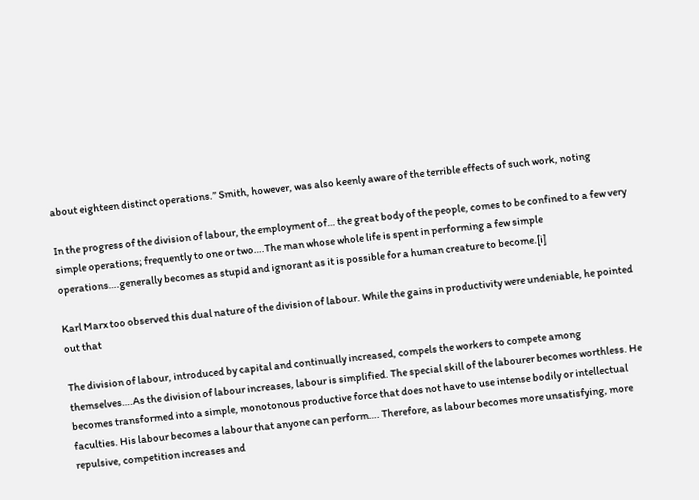about eighteen distinct operations.” Smith, however, was also keenly aware of the terrible effects of such work, noting

In the progress of the division of labour, the employment of… the great body of the people, comes to be confined to a few very simple operations; frequently to one or two….The man whose whole life is spent in performing a few simple operations….generally becomes as stupid and ignorant as it is possible for a human creature to become.[i]

Karl Marx too observed this dual nature of the division of labour. While the gains in productivity were undeniable, he pointed out that

The division of labour, introduced by capital and continually increased, compels the workers to compete among themselves….As the division of labour increases, labour is simplified. The special skill of the labourer becomes worthless. He becomes transformed into a simple, monotonous productive force that does not have to use intense bodily or intellectual faculties. His labour becomes a labour that anyone can perform…. Therefore, as labour becomes more unsatisfying, more repulsive, competition increases and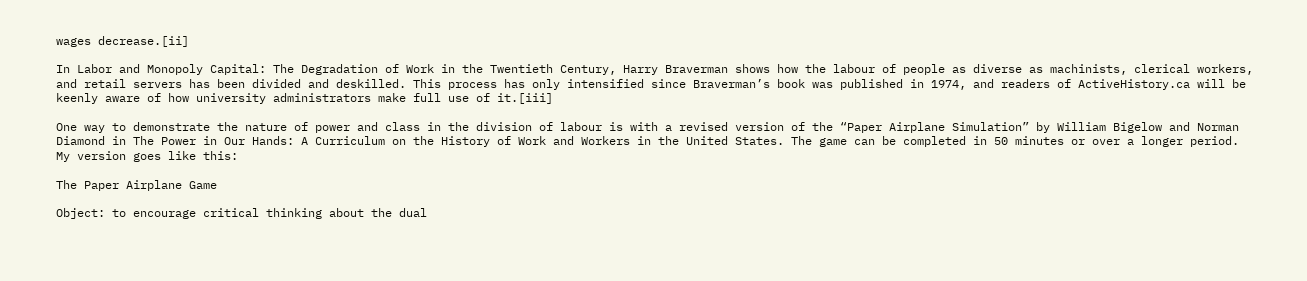wages decrease.[ii]

In Labor and Monopoly Capital: The Degradation of Work in the Twentieth Century, Harry Braverman shows how the labour of people as diverse as machinists, clerical workers, and retail servers has been divided and deskilled. This process has only intensified since Braverman’s book was published in 1974, and readers of ActiveHistory.ca will be keenly aware of how university administrators make full use of it.[iii]

One way to demonstrate the nature of power and class in the division of labour is with a revised version of the “Paper Airplane Simulation” by William Bigelow and Norman Diamond in The Power in Our Hands: A Curriculum on the History of Work and Workers in the United States. The game can be completed in 50 minutes or over a longer period. My version goes like this:

The Paper Airplane Game

Object: to encourage critical thinking about the dual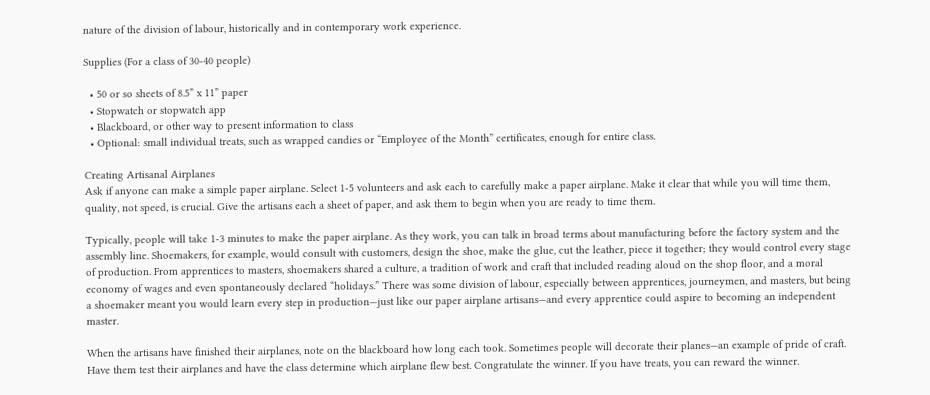nature of the division of labour, historically and in contemporary work experience.

Supplies (For a class of 30-40 people)

  • 50 or so sheets of 8.5” x 11” paper
  • Stopwatch or stopwatch app
  • Blackboard, or other way to present information to class
  • Optional: small individual treats, such as wrapped candies or “Employee of the Month” certificates, enough for entire class.

Creating Artisanal Airplanes
Ask if anyone can make a simple paper airplane. Select 1-5 volunteers and ask each to carefully make a paper airplane. Make it clear that while you will time them, quality, not speed, is crucial. Give the artisans each a sheet of paper, and ask them to begin when you are ready to time them.

Typically, people will take 1-3 minutes to make the paper airplane. As they work, you can talk in broad terms about manufacturing before the factory system and the assembly line. Shoemakers, for example, would consult with customers, design the shoe, make the glue, cut the leather, piece it together; they would control every stage of production. From apprentices to masters, shoemakers shared a culture, a tradition of work and craft that included reading aloud on the shop floor, and a moral economy of wages and even spontaneously declared “holidays.” There was some division of labour, especially between apprentices, journeymen, and masters, but being a shoemaker meant you would learn every step in production—just like our paper airplane artisans—and every apprentice could aspire to becoming an independent master.

When the artisans have finished their airplanes, note on the blackboard how long each took. Sometimes people will decorate their planes—an example of pride of craft. Have them test their airplanes and have the class determine which airplane flew best. Congratulate the winner. If you have treats, you can reward the winner.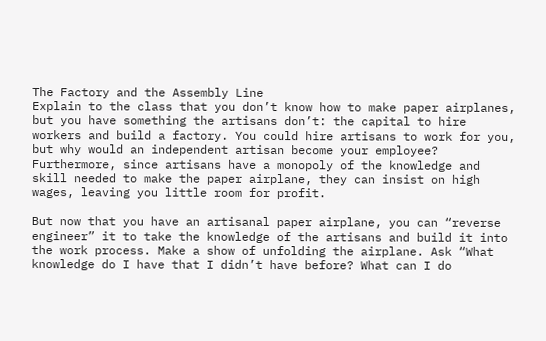The Factory and the Assembly Line
Explain to the class that you don’t know how to make paper airplanes, but you have something the artisans don’t: the capital to hire workers and build a factory. You could hire artisans to work for you, but why would an independent artisan become your employee? Furthermore, since artisans have a monopoly of the knowledge and skill needed to make the paper airplane, they can insist on high wages, leaving you little room for profit.

But now that you have an artisanal paper airplane, you can “reverse engineer” it to take the knowledge of the artisans and build it into the work process. Make a show of unfolding the airplane. Ask “What knowledge do I have that I didn’t have before? What can I do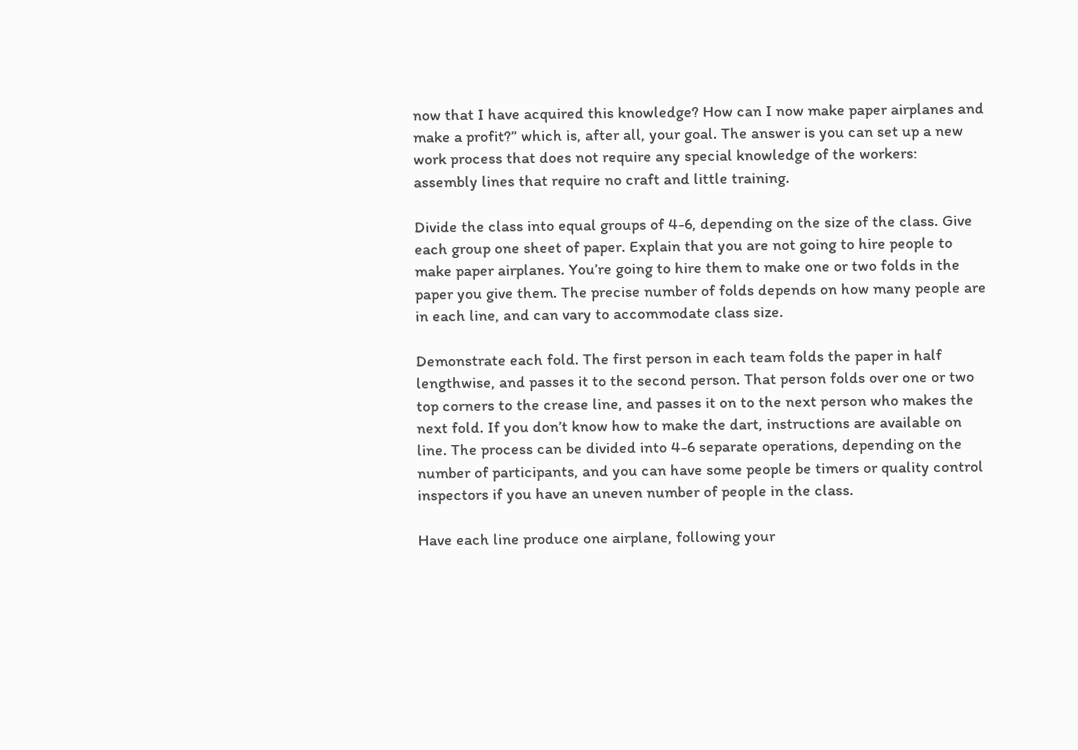now that I have acquired this knowledge? How can I now make paper airplanes and make a profit?” which is, after all, your goal. The answer is you can set up a new work process that does not require any special knowledge of the workers: assembly lines that require no craft and little training.

Divide the class into equal groups of 4-6, depending on the size of the class. Give each group one sheet of paper. Explain that you are not going to hire people to make paper airplanes. You’re going to hire them to make one or two folds in the paper you give them. The precise number of folds depends on how many people are in each line, and can vary to accommodate class size.

Demonstrate each fold. The first person in each team folds the paper in half lengthwise, and passes it to the second person. That person folds over one or two top corners to the crease line, and passes it on to the next person who makes the next fold. If you don’t know how to make the dart, instructions are available on line. The process can be divided into 4-6 separate operations, depending on the number of participants, and you can have some people be timers or quality control inspectors if you have an uneven number of people in the class.

Have each line produce one airplane, following your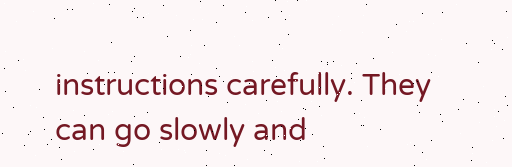instructions carefully. They can go slowly and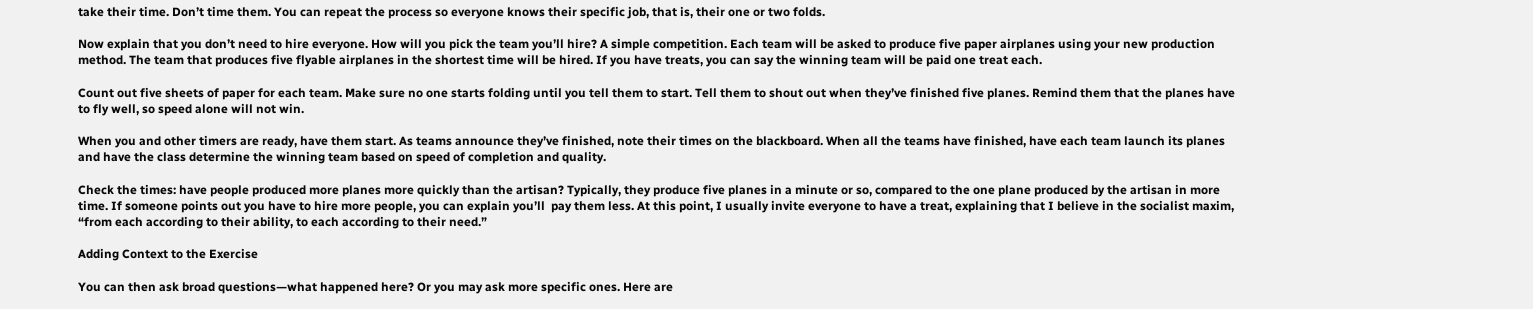take their time. Don’t time them. You can repeat the process so everyone knows their specific job, that is, their one or two folds.

Now explain that you don’t need to hire everyone. How will you pick the team you’ll hire? A simple competition. Each team will be asked to produce five paper airplanes using your new production method. The team that produces five flyable airplanes in the shortest time will be hired. If you have treats, you can say the winning team will be paid one treat each.

Count out five sheets of paper for each team. Make sure no one starts folding until you tell them to start. Tell them to shout out when they’ve finished five planes. Remind them that the planes have to fly well, so speed alone will not win.

When you and other timers are ready, have them start. As teams announce they’ve finished, note their times on the blackboard. When all the teams have finished, have each team launch its planes and have the class determine the winning team based on speed of completion and quality.

Check the times: have people produced more planes more quickly than the artisan? Typically, they produce five planes in a minute or so, compared to the one plane produced by the artisan in more time. If someone points out you have to hire more people, you can explain you’ll  pay them less. At this point, I usually invite everyone to have a treat, explaining that I believe in the socialist maxim, “from each according to their ability, to each according to their need.”

Adding Context to the Exercise

You can then ask broad questions—what happened here? Or you may ask more specific ones. Here are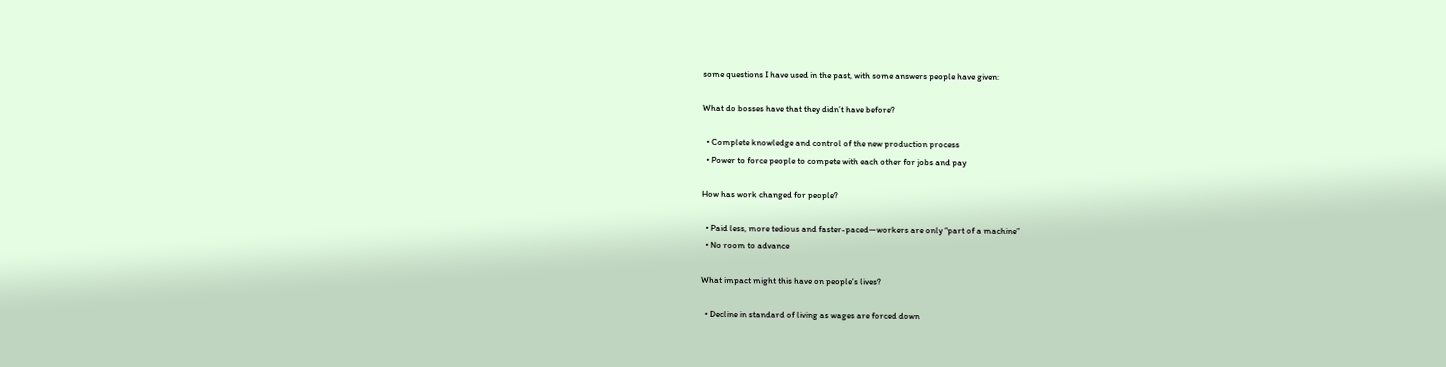some questions I have used in the past, with some answers people have given:

What do bosses have that they didn’t have before?

  • Complete knowledge and control of the new production process
  • Power to force people to compete with each other for jobs and pay

How has work changed for people?

  • Paid less, more tedious and faster-paced—workers are only “part of a machine”
  • No room to advance

What impact might this have on people’s lives?

  • Decline in standard of living as wages are forced down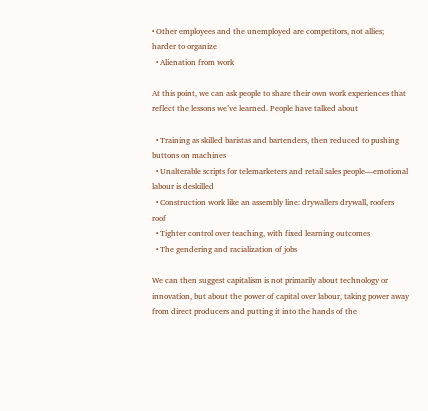• Other employees and the unemployed are competitors, not allies; harder to organize
  • Alienation from work

At this point, we can ask people to share their own work experiences that reflect the lessons we’ve learned. People have talked about

  • Training as skilled baristas and bartenders, then reduced to pushing buttons on machines
  • Unalterable scripts for telemarketers and retail sales people—emotional labour is deskilled
  • Construction work like an assembly line: drywallers drywall, roofers roof
  • Tighter control over teaching, with fixed learning outcomes
  • The gendering and racialization of jobs

We can then suggest capitalism is not primarily about technology or innovation, but about the power of capital over labour, taking power away from direct producers and putting it into the hands of the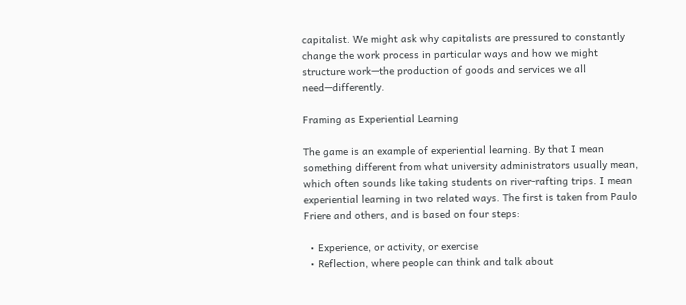capitalist. We might ask why capitalists are pressured to constantly change the work process in particular ways and how we might structure work—the production of goods and services we all need—differently.

Framing as Experiential Learning

The game is an example of experiential learning. By that I mean something different from what university administrators usually mean, which often sounds like taking students on river-rafting trips. I mean experiential learning in two related ways. The first is taken from Paulo Friere and others, and is based on four steps:

  • Experience, or activity, or exercise
  • Reflection, where people can think and talk about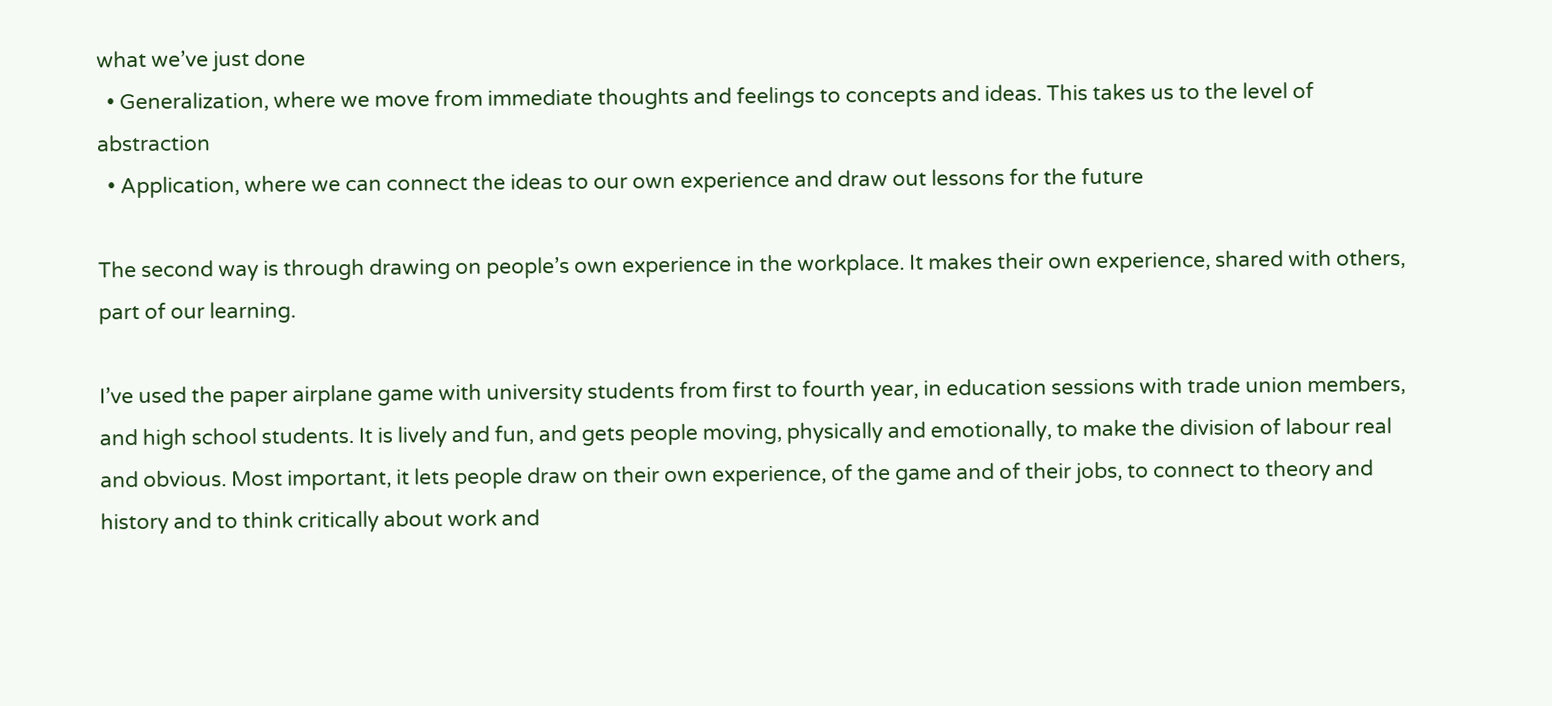what we’ve just done
  • Generalization, where we move from immediate thoughts and feelings to concepts and ideas. This takes us to the level of abstraction
  • Application, where we can connect the ideas to our own experience and draw out lessons for the future

The second way is through drawing on people’s own experience in the workplace. It makes their own experience, shared with others, part of our learning.

I’ve used the paper airplane game with university students from first to fourth year, in education sessions with trade union members, and high school students. It is lively and fun, and gets people moving, physically and emotionally, to make the division of labour real and obvious. Most important, it lets people draw on their own experience, of the game and of their jobs, to connect to theory and history and to think critically about work and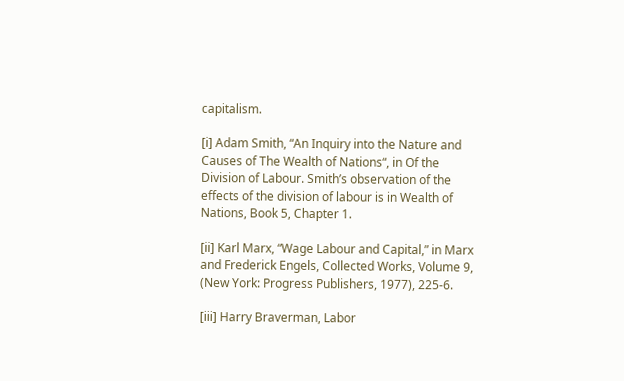capitalism.

[i] Adam Smith, “An Inquiry into the Nature and Causes of The Wealth of Nations“, in Of the Division of Labour. Smith’s observation of the effects of the division of labour is in Wealth of Nations, Book 5, Chapter 1.

[ii] Karl Marx, “Wage Labour and Capital,” in Marx and Frederick Engels, Collected Works, Volume 9, (New York: Progress Publishers, 1977), 225-6.

[iii] Harry Braverman, Labor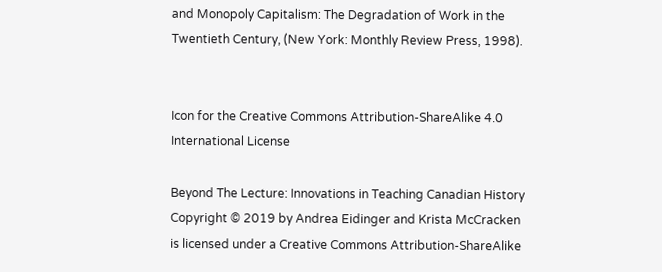and Monopoly Capitalism: The Degradation of Work in the Twentieth Century, (New York: Monthly Review Press, 1998).


Icon for the Creative Commons Attribution-ShareAlike 4.0 International License

Beyond The Lecture: Innovations in Teaching Canadian History Copyright © 2019 by Andrea Eidinger and Krista McCracken is licensed under a Creative Commons Attribution-ShareAlike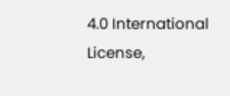4.0 International License,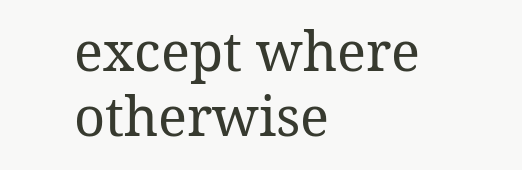except where otherwise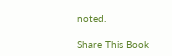noted.

Share This Book